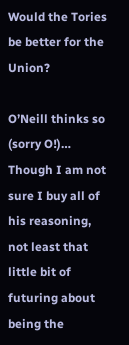Would the Tories be better for the Union?

O’Neill thinks so (sorry O!)… Though I am not sure I buy all of his reasoning, not least that little bit of futuring about being the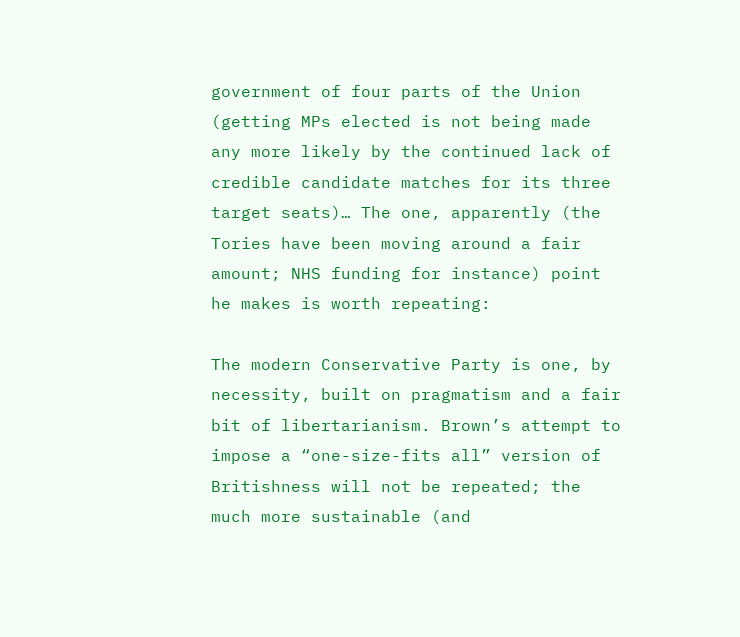government of four parts of the Union (getting MPs elected is not being made any more likely by the continued lack of credible candidate matches for its three target seats)… The one, apparently (the Tories have been moving around a fair amount; NHS funding for instance) point he makes is worth repeating:

The modern Conservative Party is one, by necessity, built on pragmatism and a fair bit of libertarianism. Brown’s attempt to impose a “one-size-fits all” version of Britishness will not be repeated; the much more sustainable (and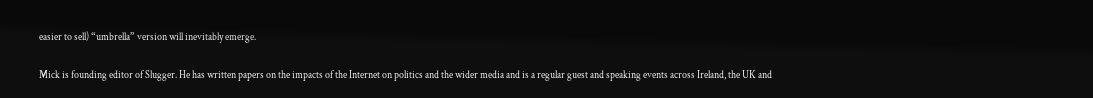easier to sell) “umbrella” version will inevitably emerge.

Mick is founding editor of Slugger. He has written papers on the impacts of the Internet on politics and the wider media and is a regular guest and speaking events across Ireland, the UK and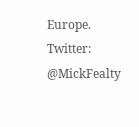Europe. Twitter: @MickFealty